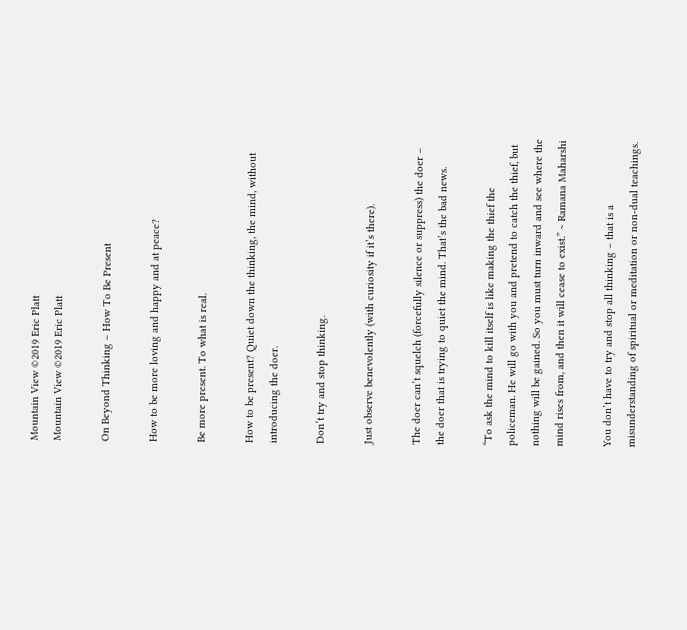Mountain View ©2019 Eric Platt
Mountain View ©2019 Eric Platt

On Beyond Thinking – How To Be Present

How to be more loving and happy and at peace?

Be more present. To what is real.

How to be present? Quiet down the thinking, the mind, without introducing the doer.

Don’t try and stop thinking.

Just observe benevolently (with curiosity if it’s there).

The doer can’t squelch (forcefully silence or suppress) the doer – the doer that is trying to quiet the mind. That’s the bad news.

“To ask the mind to kill itself is like making the thief the policeman. He will go with you and pretend to catch the thief, but nothing will be gained. So you must turn inward and see where the mind rises from, and then it will cease to exist.” ~ Ramana Maharshi

You don’t have to try and stop all thinking – that is a misunderstanding of spiritual or meditation or non-dual teachings.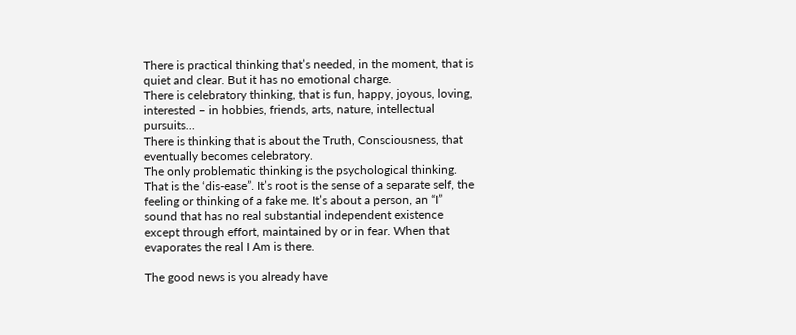There is practical thinking that’s needed, in the moment, that is quiet and clear. But it has no emotional charge.
There is celebratory thinking, that is fun, happy, joyous, loving, interested – in hobbies, friends, arts, nature, intellectual pursuits…
There is thinking that is about the Truth, Consciousness, that eventually becomes celebratory.
The only problematic thinking is the psychological thinking. That is the ‘dis-ease”. It’s root is the sense of a separate self, the feeling or thinking of a fake me. It’s about a person, an “I” sound that has no real substantial independent existence except through effort, maintained by or in fear. When that evaporates the real I Am is there.

The good news is you already have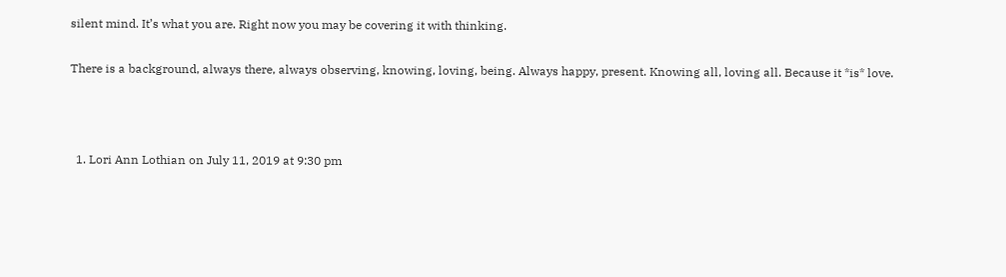silent mind. It’s what you are. Right now you may be covering it with thinking.

There is a background, always there, always observing, knowing, loving, being. Always happy, present. Knowing all, loving all. Because it *is* love.



  1. Lori Ann Lothian on July 11, 2019 at 9:30 pm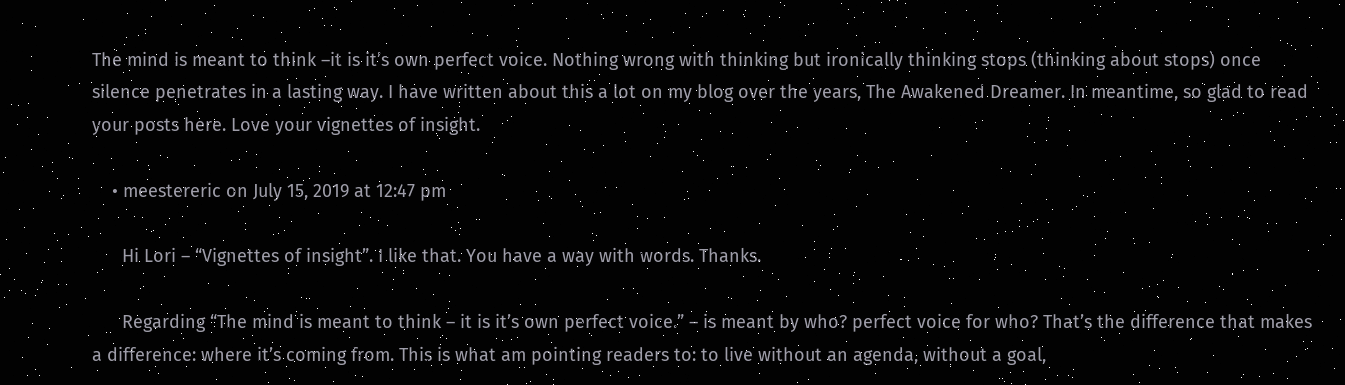The mind is meant to think –it is it’s own perfect voice. Nothing wrong with thinking but ironically thinking stops (thinking about stops) once silence penetrates in a lasting way. I have written about this a lot on my blog over the years, The Awakened Dreamer. In meantime, so glad to read your posts here. Love your vignettes of insight.

    • meestereric on July 15, 2019 at 12:47 pm

      Hi Lori – “Vignettes of insight”. I like that. You have a way with words. Thanks.

      Regarding “The mind is meant to think – it is it’s own perfect voice.” – is meant by who? perfect voice for who? That’s the difference that makes a difference: where it’s coming from. This is what am pointing readers to: to live without an agenda, without a goal,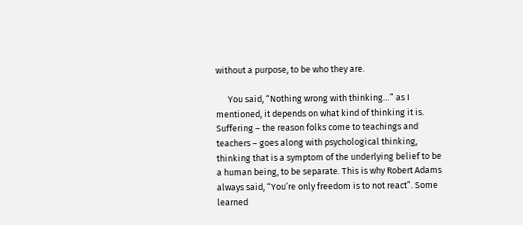without a purpose, to be who they are.

      You said, “Nothing wrong with thinking…” as I mentioned, it depends on what kind of thinking it is. Suffering – the reason folks come to teachings and teachers – goes along with psychological thinking, thinking that is a symptom of the underlying belief to be a human being, to be separate. This is why Robert Adams always said, “You’re only freedom is to not react”. Some learned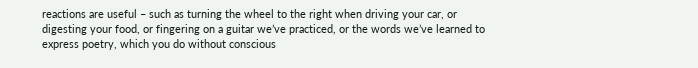reactions are useful – such as turning the wheel to the right when driving your car, or digesting your food, or fingering on a guitar we’ve practiced, or the words we’ve learned to express poetry, which you do without conscious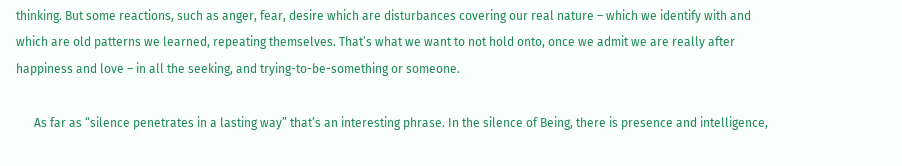thinking. But some reactions, such as anger, fear, desire which are disturbances covering our real nature – which we identify with and which are old patterns we learned, repeating themselves. That’s what we want to not hold onto, once we admit we are really after happiness and love – in all the seeking, and trying-to-be-something or someone.

      As far as “silence penetrates in a lasting way” that’s an interesting phrase. In the silence of Being, there is presence and intelligence,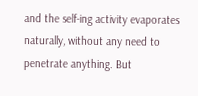and the self-ing activity evaporates naturally, without any need to penetrate anything. But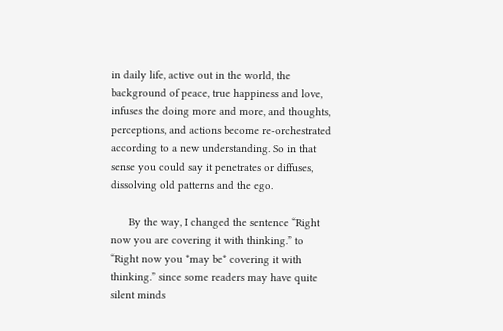in daily life, active out in the world, the background of peace, true happiness and love, infuses the doing more and more, and thoughts, perceptions, and actions become re-orchestrated according to a new understanding. So in that sense you could say it penetrates or diffuses, dissolving old patterns and the ego.

      By the way, I changed the sentence “Right now you are covering it with thinking.” to “Right now you *may be* covering it with thinking.” since some readers may have quite silent minds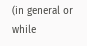(in general or while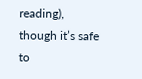reading), though it’s safe to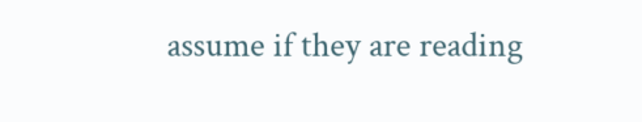assume if they are reading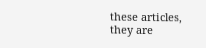these articles, they are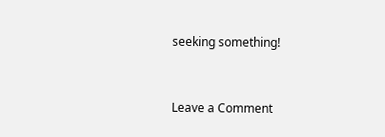seeking something!


Leave a Comment